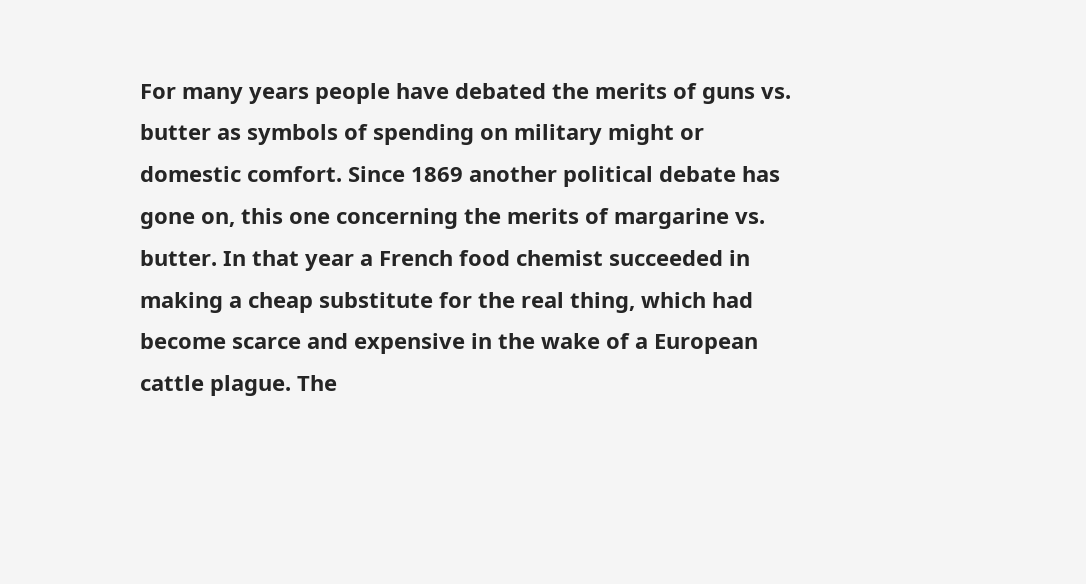For many years people have debated the merits of guns vs. butter as symbols of spending on military might or domestic comfort. Since 1869 another political debate has gone on, this one concerning the merits of margarine vs. butter. In that year a French food chemist succeeded in making a cheap substitute for the real thing, which had become scarce and expensive in the wake of a European cattle plague. The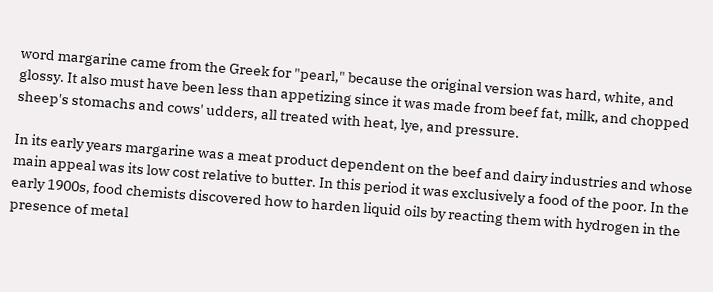word margarine came from the Greek for "pearl," because the original version was hard, white, and glossy. It also must have been less than appetizing since it was made from beef fat, milk, and chopped sheep's stomachs and cows' udders, all treated with heat, lye, and pressure.

In its early years margarine was a meat product dependent on the beef and dairy industries and whose main appeal was its low cost relative to butter. In this period it was exclusively a food of the poor. In the early 1900s, food chemists discovered how to harden liquid oils by reacting them with hydrogen in the presence of metal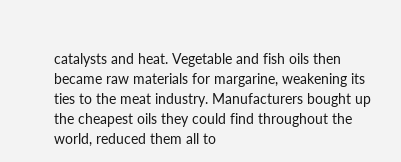catalysts and heat. Vegetable and fish oils then became raw materials for margarine, weakening its ties to the meat industry. Manufacturers bought up the cheapest oils they could find throughout the world, reduced them all to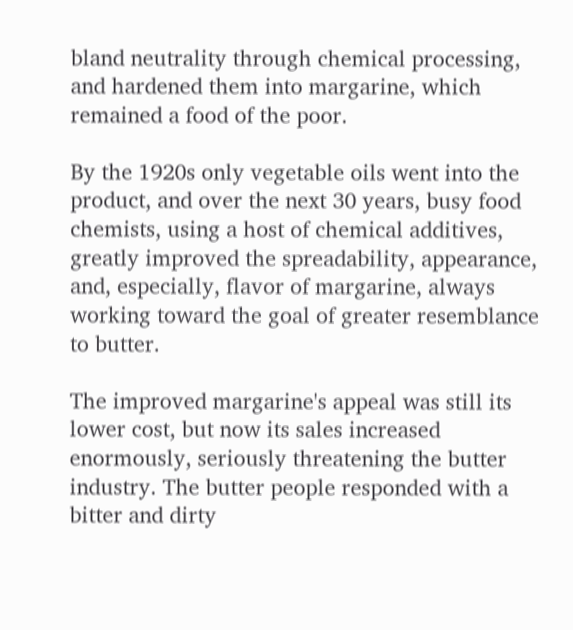bland neutrality through chemical processing, and hardened them into margarine, which remained a food of the poor.

By the 1920s only vegetable oils went into the product, and over the next 30 years, busy food chemists, using a host of chemical additives, greatly improved the spreadability, appearance, and, especially, flavor of margarine, always working toward the goal of greater resemblance to butter.

The improved margarine's appeal was still its lower cost, but now its sales increased enormously, seriously threatening the butter industry. The butter people responded with a bitter and dirty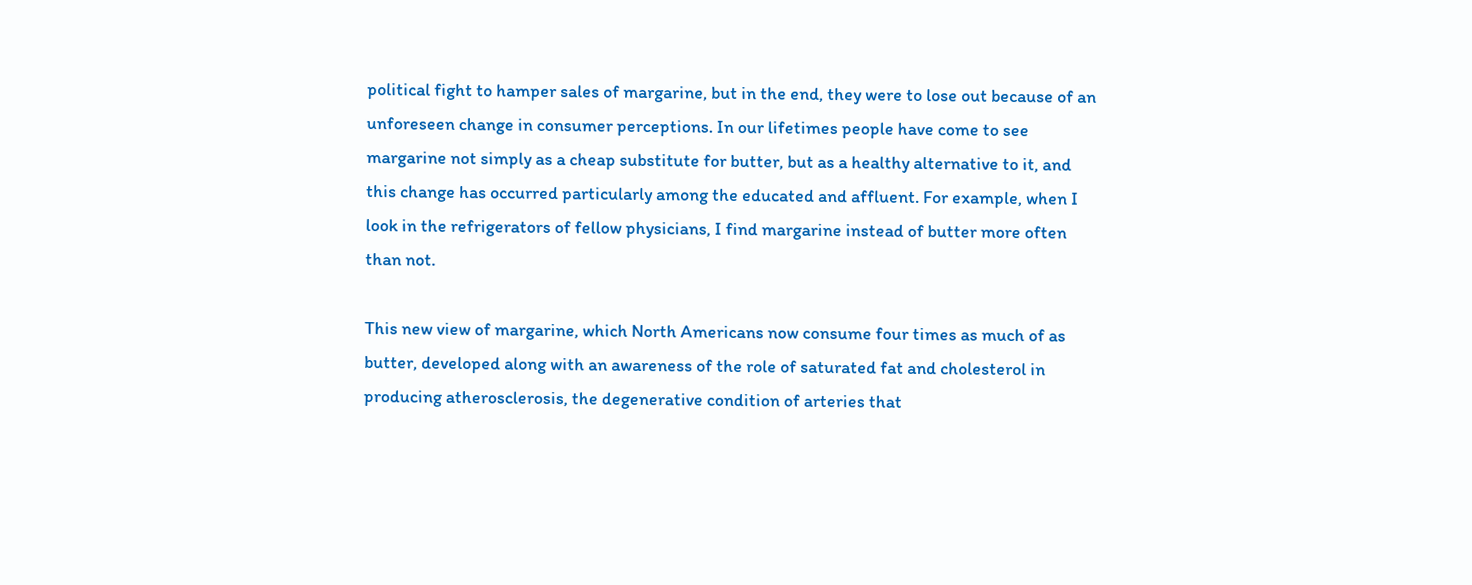political fight to hamper sales of margarine, but in the end, they were to lose out because of an unforeseen change in consumer perceptions. In our lifetimes people have come to see margarine not simply as a cheap substitute for butter, but as a healthy alternative to it, and this change has occurred particularly among the educated and affluent. For example, when I look in the refrigerators of fellow physicians, I find margarine instead of butter more often than not.

This new view of margarine, which North Americans now consume four times as much of as butter, developed along with an awareness of the role of saturated fat and cholesterol in producing atherosclerosis, the degenerative condition of arteries that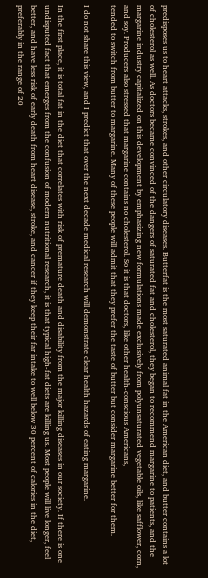predisposes us to heart attacks, strokes, and other circulatory diseases. Butterfat is the most saturated animal fat in the American diet, and butter contains a lot of cholesterol as well. As doctors became convinced of the dangers of saturated fat and cholesterol, they began to recommend margarine to patients, and the margarine industry capitalized on this development by emphasizing new formulations made exclusively from polyunsaturated vegetable oils, like safflower, corn, and soy. Producers also stressed that margarine contains no cholesterol. So it is that doctors, like other health-conscious Americans,
tended to switch from butter to margarine. Many of these people will admit that they prefer the taste of butter but consider margarine better for them.

I do not share this view, and I predict that over the next decade medical research will demonstrate clear health hazards of eating margarine.

In the first place, it is total fat in the diet that correlates with risk of premature death and disability from the major killing diseases in our society. If there is one undisputed fact that emerges from the confusion of modern nutritional research, it is that typical high-fat diets are killing us. Most people will live longer, feel better, and have less risk of early death from heart disease, stroke, and cancer if they keep their far intake to well below 30 percent of calories in the diet, preferably in the range of 20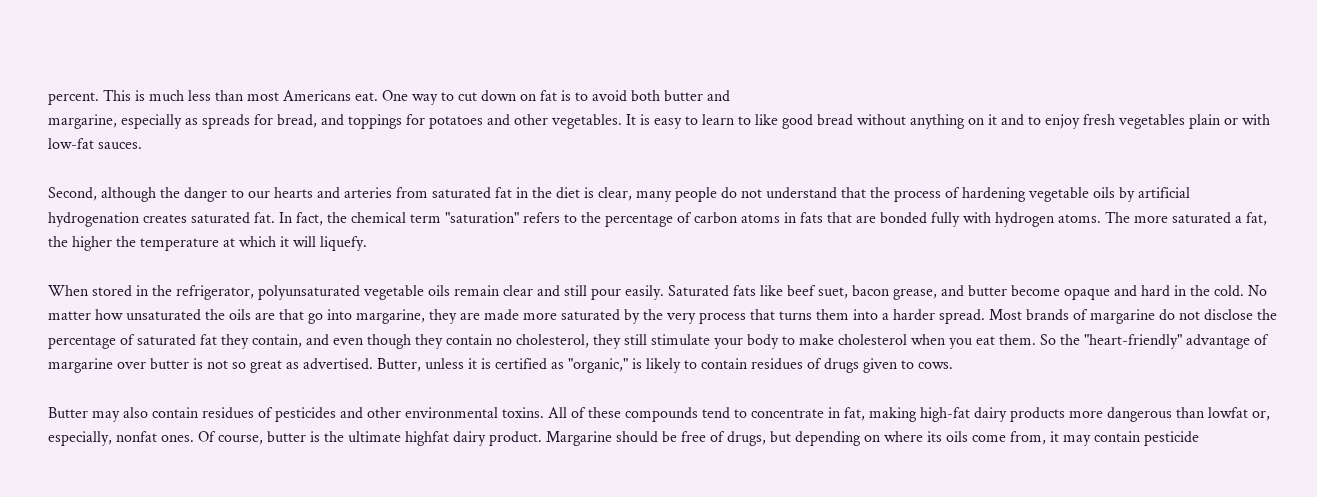percent. This is much less than most Americans eat. One way to cut down on fat is to avoid both butter and
margarine, especially as spreads for bread, and toppings for potatoes and other vegetables. It is easy to learn to like good bread without anything on it and to enjoy fresh vegetables plain or with low-fat sauces.

Second, although the danger to our hearts and arteries from saturated fat in the diet is clear, many people do not understand that the process of hardening vegetable oils by artificial hydrogenation creates saturated fat. In fact, the chemical term "saturation" refers to the percentage of carbon atoms in fats that are bonded fully with hydrogen atoms. The more saturated a fat, the higher the temperature at which it will liquefy.

When stored in the refrigerator, polyunsaturated vegetable oils remain clear and still pour easily. Saturated fats like beef suet, bacon grease, and butter become opaque and hard in the cold. No matter how unsaturated the oils are that go into margarine, they are made more saturated by the very process that turns them into a harder spread. Most brands of margarine do not disclose the percentage of saturated fat they contain, and even though they contain no cholesterol, they still stimulate your body to make cholesterol when you eat them. So the "heart-friendly" advantage of margarine over butter is not so great as advertised. Butter, unless it is certified as "organic," is likely to contain residues of drugs given to cows.

Butter may also contain residues of pesticides and other environmental toxins. All of these compounds tend to concentrate in fat, making high-fat dairy products more dangerous than lowfat or, especially, nonfat ones. Of course, butter is the ultimate highfat dairy product. Margarine should be free of drugs, but depending on where its oils come from, it may contain pesticide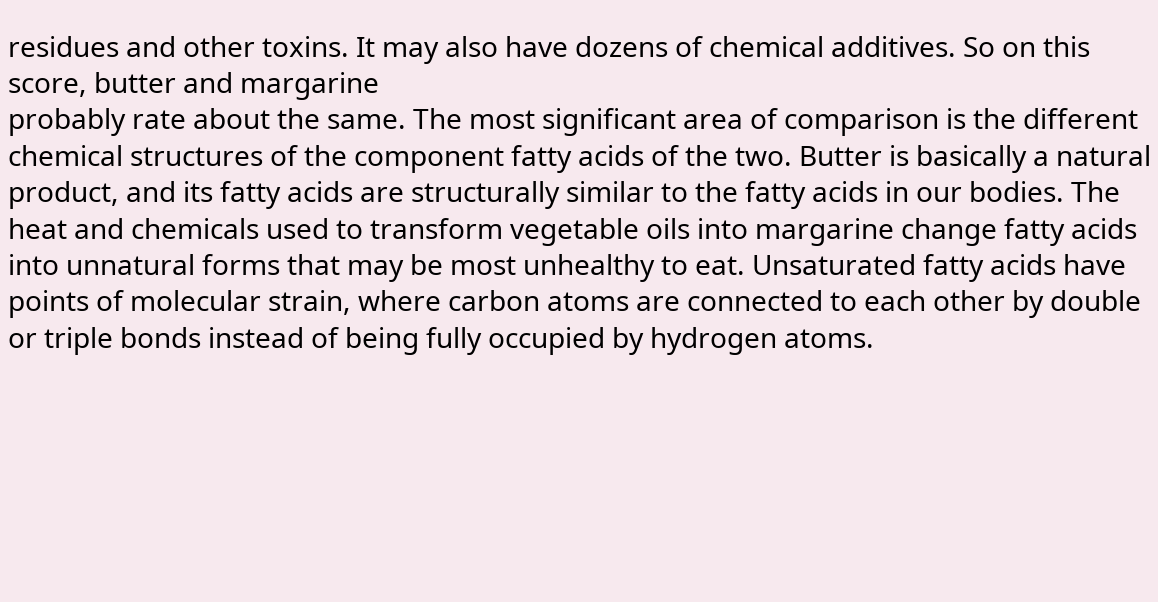residues and other toxins. It may also have dozens of chemical additives. So on this score, butter and margarine
probably rate about the same. The most significant area of comparison is the different chemical structures of the component fatty acids of the two. Butter is basically a natural product, and its fatty acids are structurally similar to the fatty acids in our bodies. The heat and chemicals used to transform vegetable oils into margarine change fatty acids into unnatural forms that may be most unhealthy to eat. Unsaturated fatty acids have points of molecular strain, where carbon atoms are connected to each other by double or triple bonds instead of being fully occupied by hydrogen atoms.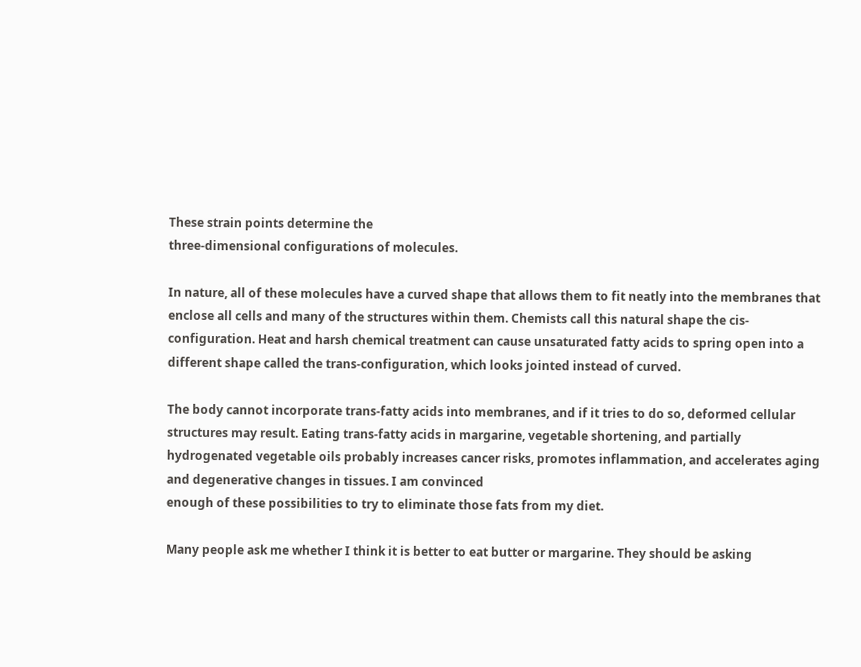These strain points determine the
three-dimensional configurations of molecules.

In nature, all of these molecules have a curved shape that allows them to fit neatly into the membranes that enclose all cells and many of the structures within them. Chemists call this natural shape the cis-configuration. Heat and harsh chemical treatment can cause unsaturated fatty acids to spring open into a different shape called the trans-configuration, which looks jointed instead of curved.

The body cannot incorporate trans-fatty acids into membranes, and if it tries to do so, deformed cellular structures may result. Eating trans-fatty acids in margarine, vegetable shortening, and partially hydrogenated vegetable oils probably increases cancer risks, promotes inflammation, and accelerates aging and degenerative changes in tissues. I am convinced
enough of these possibilities to try to eliminate those fats from my diet.

Many people ask me whether I think it is better to eat butter or margarine. They should be asking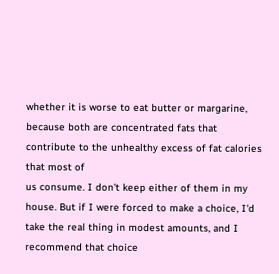whether it is worse to eat butter or margarine, because both are concentrated fats that contribute to the unhealthy excess of fat calories that most of
us consume. I don't keep either of them in my house. But if I were forced to make a choice, I'd take the real thing in modest amounts, and I recommend that choice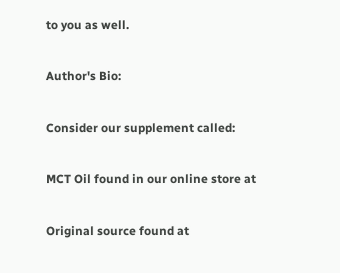to you as well.

Author's Bio:

Consider our supplement called:

MCT Oil found in our online store at

Original source found at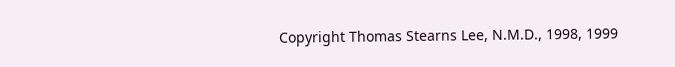Copyright Thomas Stearns Lee, N.M.D., 1998, 1999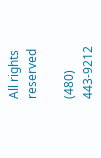All rights reserved

(480) 443-9212